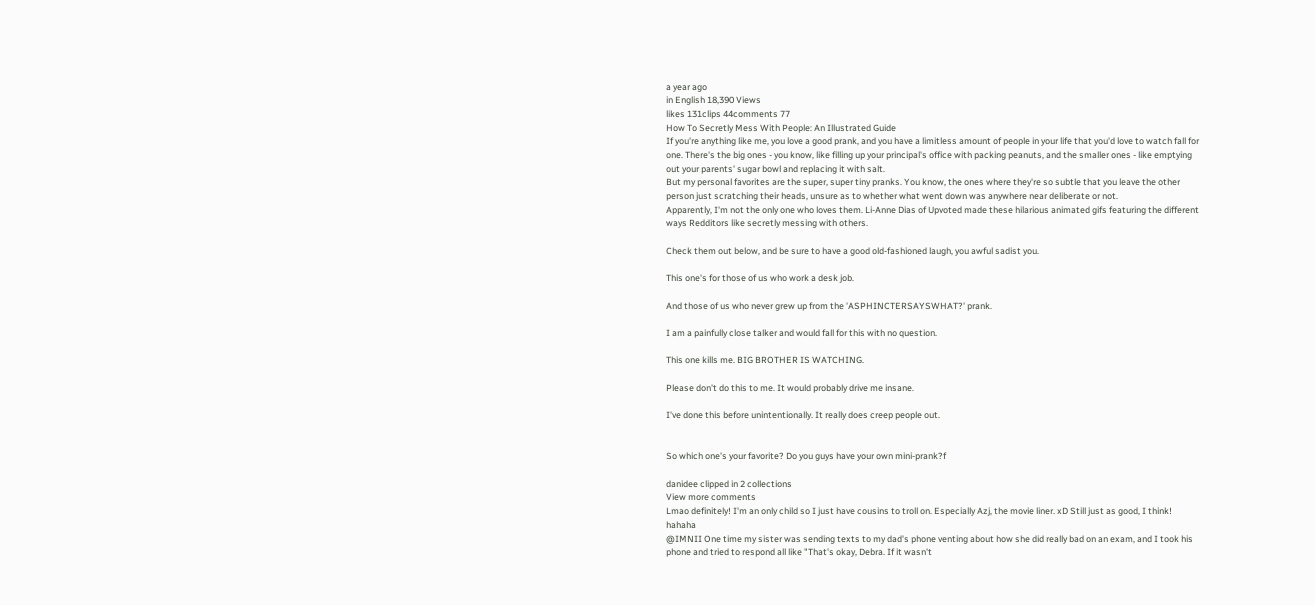a year ago
in English 18,390 Views
likes 131clips 44comments 77
How To Secretly Mess With People: An Illustrated Guide
If you're anything like me, you love a good prank, and you have a limitless amount of people in your life that you'd love to watch fall for one. There's the big ones - you know, like filling up your principal's office with packing peanuts, and the smaller ones - like emptying out your parents' sugar bowl and replacing it with salt.
But my personal favorites are the super, super tiny pranks. You know, the ones where they're so subtle that you leave the other person just scratching their heads, unsure as to whether what went down was anywhere near deliberate or not.
Apparently, I'm not the only one who loves them. Li-Anne Dias of Upvoted made these hilarious animated gifs featuring the different ways Redditors like secretly messing with others.

Check them out below, and be sure to have a good old-fashioned laugh, you awful sadist you.

This one's for those of us who work a desk job.

And those of us who never grew up from the 'ASPHINCTERSAYSWHAT?' prank.

I am a painfully close talker and would fall for this with no question.

This one kills me. BIG BROTHER IS WATCHING.

Please don't do this to me. It would probably drive me insane.

I've done this before unintentionally. It really does creep people out.


So which one's your favorite? Do you guys have your own mini-prank?f

danidee clipped in 2 collections
View more comments
Lmao definitely! I'm an only child so I just have cousins to troll on. Especially Azj, the movie liner. xD Still just as good, I think! hahaha
@IMNII One time my sister was sending texts to my dad's phone venting about how she did really bad on an exam, and I took his phone and tried to respond all like "That's okay, Debra. If it wasn't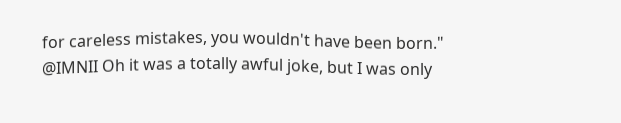for careless mistakes, you wouldn't have been born."
@IMNII Oh it was a totally awful joke, but I was only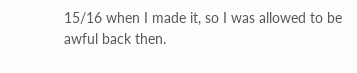15/16 when I made it, so I was allowed to be awful back then.